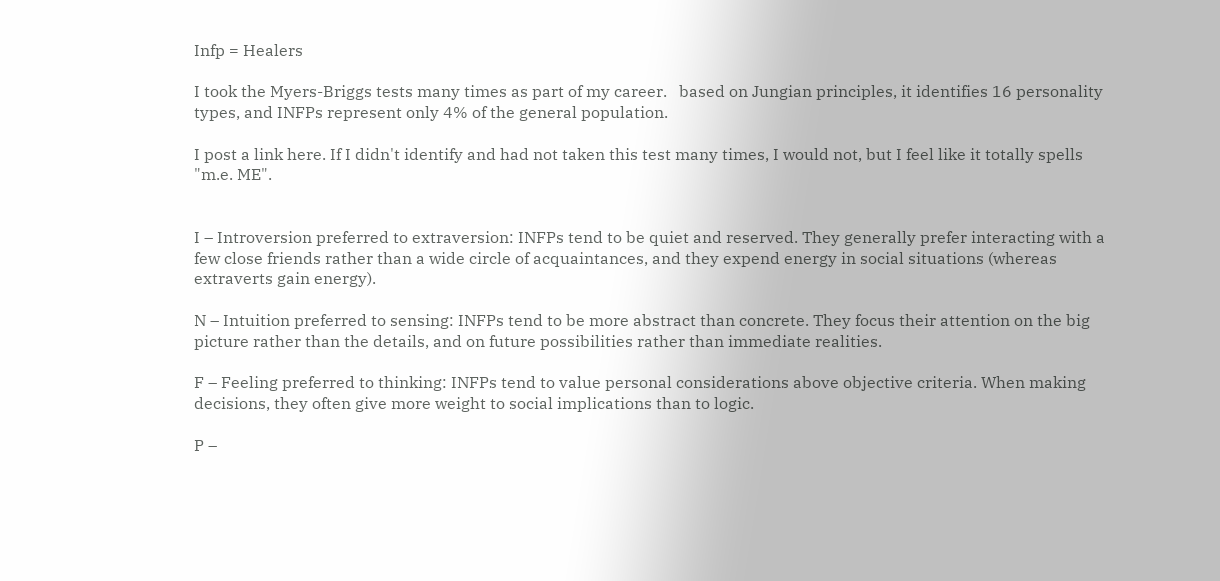Infp = Healers

I took the Myers-Briggs tests many times as part of my career.   based on Jungian principles, it identifies 16 personality types, and INFPs represent only 4% of the general population.

I post a link here. If I didn't identify and had not taken this test many times, I would not, but I feel like it totally spells "m.e. ME".


I – Introversion preferred to extraversion: INFPs tend to be quiet and reserved. They generally prefer interacting with a few close friends rather than a wide circle of acquaintances, and they expend energy in social situations (whereas extraverts gain energy).

N – Intuition preferred to sensing: INFPs tend to be more abstract than concrete. They focus their attention on the big picture rather than the details, and on future possibilities rather than immediate realities.

F – Feeling preferred to thinking: INFPs tend to value personal considerations above objective criteria. When making decisions, they often give more weight to social implications than to logic.

P –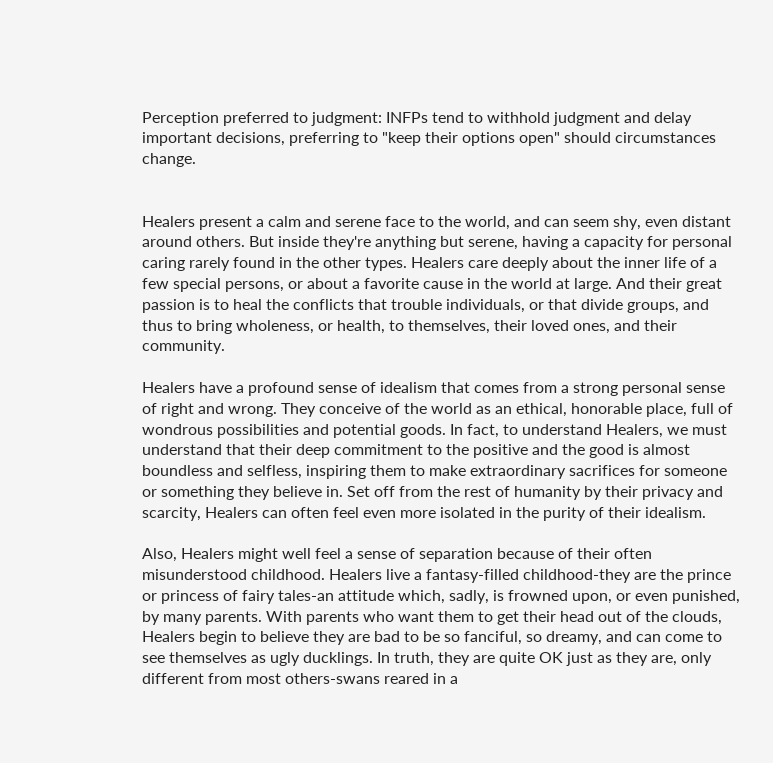Perception preferred to judgment: INFPs tend to withhold judgment and delay important decisions, preferring to "keep their options open" should circumstances change.


Healers present a calm and serene face to the world, and can seem shy, even distant around others. But inside they're anything but serene, having a capacity for personal caring rarely found in the other types. Healers care deeply about the inner life of a few special persons, or about a favorite cause in the world at large. And their great passion is to heal the conflicts that trouble individuals, or that divide groups, and thus to bring wholeness, or health, to themselves, their loved ones, and their community.

Healers have a profound sense of idealism that comes from a strong personal sense of right and wrong. They conceive of the world as an ethical, honorable place, full of wondrous possibilities and potential goods. In fact, to understand Healers, we must understand that their deep commitment to the positive and the good is almost boundless and selfless, inspiring them to make extraordinary sacrifices for someone or something they believe in. Set off from the rest of humanity by their privacy and scarcity, Healers can often feel even more isolated in the purity of their idealism.

Also, Healers might well feel a sense of separation because of their often misunderstood childhood. Healers live a fantasy-filled childhood-they are the prince or princess of fairy tales-an attitude which, sadly, is frowned upon, or even punished, by many parents. With parents who want them to get their head out of the clouds, Healers begin to believe they are bad to be so fanciful, so dreamy, and can come to see themselves as ugly ducklings. In truth, they are quite OK just as they are, only different from most others-swans reared in a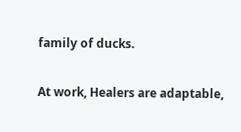family of ducks.

At work, Healers are adaptable,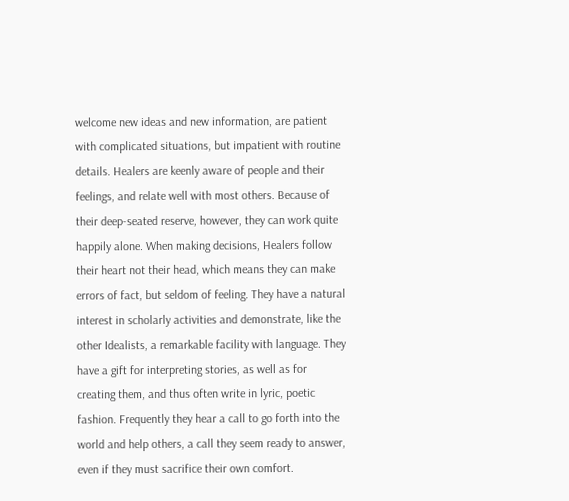welcome new ideas and new information, are patient with complicated situations, but impatient with routine details. Healers are keenly aware of people and their feelings, and relate well with most others. Because of their deep-seated reserve, however, they can work quite happily alone. When making decisions, Healers follow their heart not their head, which means they can make errors of fact, but seldom of feeling. They have a natural interest in scholarly activities and demonstrate, like the other Idealists, a remarkable facility with language. They have a gift for interpreting stories, as well as for creating them, and thus often write in lyric, poetic fashion. Frequently they hear a call to go forth into the world and help others, a call they seem ready to answer, even if they must sacrifice their own comfort.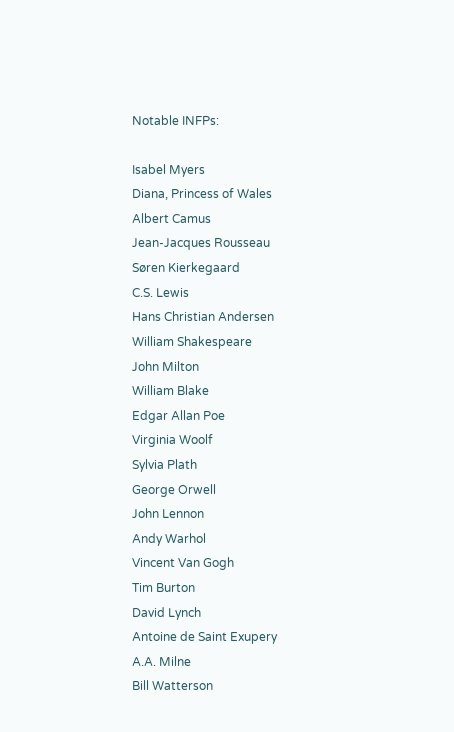Notable INFPs:

Isabel Myers
Diana, Princess of Wales
Albert Camus
Jean-Jacques Rousseau
Søren Kierkegaard
C.S. Lewis
Hans Christian Andersen
William Shakespeare
John Milton
William Blake
Edgar Allan Poe
Virginia Woolf
Sylvia Plath
George Orwell
John Lennon
Andy Warhol
Vincent Van Gogh
Tim Burton
David Lynch
Antoine de Saint Exupery
A.A. Milne
Bill Watterson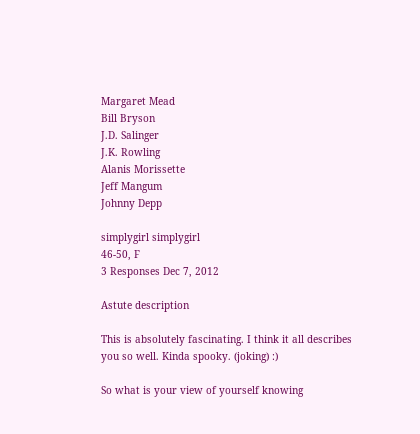Margaret Mead
Bill Bryson
J.D. Salinger
J.K. Rowling
Alanis Morissette
Jeff Mangum
Johnny Depp

simplygirl simplygirl
46-50, F
3 Responses Dec 7, 2012

Astute description

This is absolutely fascinating. I think it all describes you so well. Kinda spooky. (joking) :)

So what is your view of yourself knowing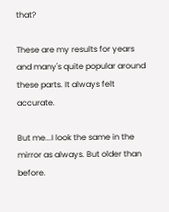that?

These are my results for years and many's quite popular around these parts. It always felt accurate.

But me...I look the same in the mirror as always. But older than before.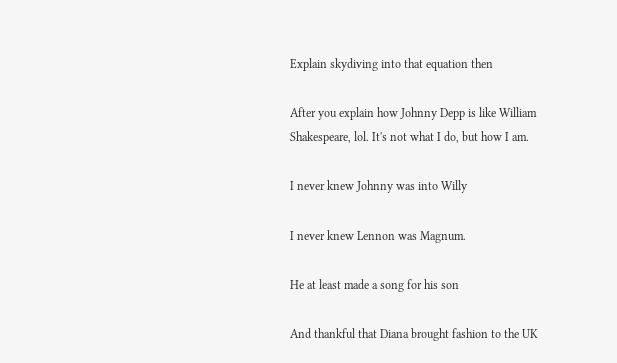Explain skydiving into that equation then

After you explain how Johnny Depp is like William Shakespeare, lol. It's not what I do, but how I am.

I never knew Johnny was into Willy

I never knew Lennon was Magnum.

He at least made a song for his son

And thankful that Diana brought fashion to the UK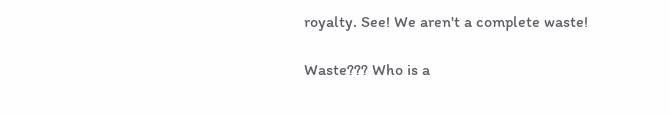royalty. See! We aren't a complete waste!

Waste??? Who is a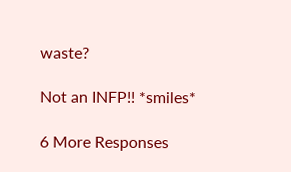waste?

Not an INFP!! *smiles*

6 More Responses